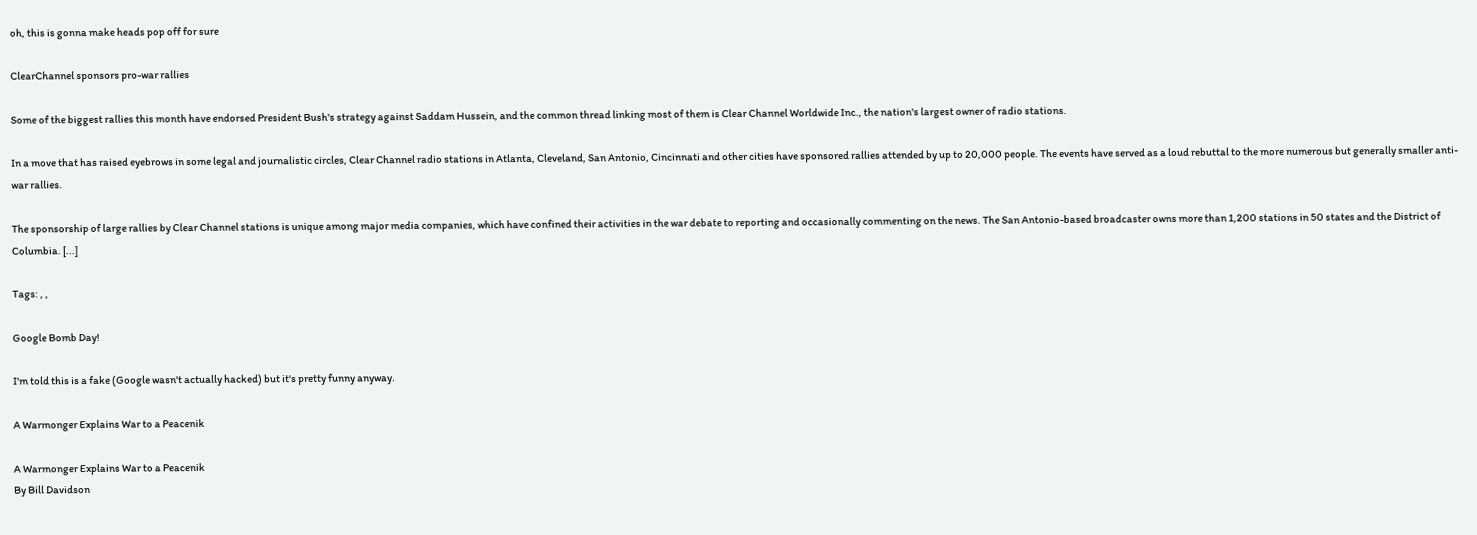oh, this is gonna make heads pop off for sure

ClearChannel sponsors pro-war rallies

Some of the biggest rallies this month have endorsed President Bush's strategy against Saddam Hussein, and the common thread linking most of them is Clear Channel Worldwide Inc., the nation's largest owner of radio stations.

In a move that has raised eyebrows in some legal and journalistic circles, Clear Channel radio stations in Atlanta, Cleveland, San Antonio, Cincinnati and other cities have sponsored rallies attended by up to 20,000 people. The events have served as a loud rebuttal to the more numerous but generally smaller anti-war rallies.

The sponsorship of large rallies by Clear Channel stations is unique among major media companies, which have confined their activities in the war debate to reporting and occasionally commenting on the news. The San Antonio-based broadcaster owns more than 1,200 stations in 50 states and the District of Columbia. [...]

Tags: , ,

Google Bomb Day!

I'm told this is a fake (Google wasn't actually hacked) but it's pretty funny anyway.

A Warmonger Explains War to a Peacenik

A Warmonger Explains War to a Peacenik
By Bill Davidson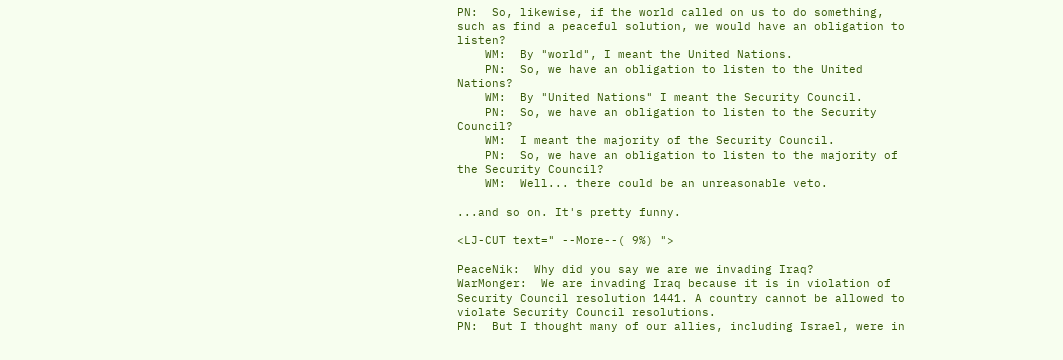PN:  So, likewise, if the world called on us to do something, such as find a peaceful solution, we would have an obligation to listen?
    WM:  By "world", I meant the United Nations.
    PN:  So, we have an obligation to listen to the United Nations?
    WM:  By "United Nations" I meant the Security Council.
    PN:  So, we have an obligation to listen to the Security Council?
    WM:  I meant the majority of the Security Council.
    PN:  So, we have an obligation to listen to the majority of the Security Council?
    WM:  Well... there could be an unreasonable veto.

...and so on. It's pretty funny.

<LJ-CUT text=" --More--( 9%) ">

PeaceNik:  Why did you say we are we invading Iraq?
WarMonger:  We are invading Iraq because it is in violation of Security Council resolution 1441. A country cannot be allowed to violate Security Council resolutions.
PN:  But I thought many of our allies, including Israel, were in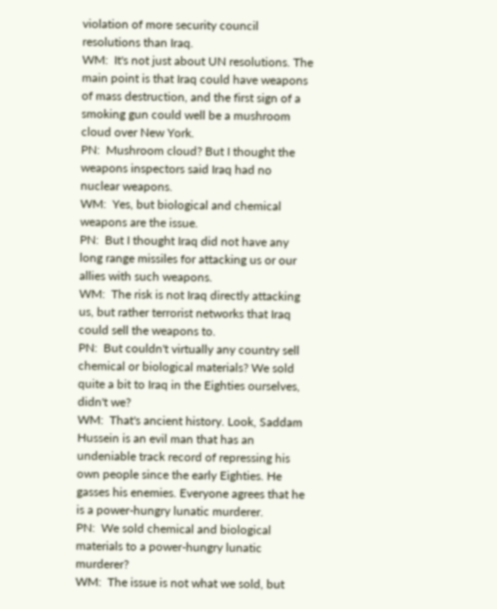violation of more security council resolutions than Iraq.
WM:  It's not just about UN resolutions. The main point is that Iraq could have weapons of mass destruction, and the first sign of a smoking gun could well be a mushroom cloud over New York.
PN:  Mushroom cloud? But I thought the weapons inspectors said Iraq had no nuclear weapons.
WM:  Yes, but biological and chemical weapons are the issue.
PN:  But I thought Iraq did not have any long range missiles for attacking us or our allies with such weapons.
WM:  The risk is not Iraq directly attacking us, but rather terrorist networks that Iraq could sell the weapons to.
PN:  But couldn't virtually any country sell chemical or biological materials? We sold quite a bit to Iraq in the Eighties ourselves, didn't we?
WM:  That's ancient history. Look, Saddam Hussein is an evil man that has an undeniable track record of repressing his own people since the early Eighties. He gasses his enemies. Everyone agrees that he is a power-hungry lunatic murderer.
PN:  We sold chemical and biological materials to a power-hungry lunatic murderer?
WM:  The issue is not what we sold, but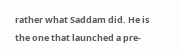rather what Saddam did. He is the one that launched a pre-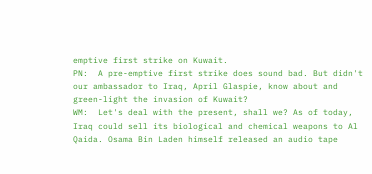emptive first strike on Kuwait.
PN:  A pre-emptive first strike does sound bad. But didn't our ambassador to Iraq, April Glaspie, know about and green-light the invasion of Kuwait?
WM:  Let's deal with the present, shall we? As of today, Iraq could sell its biological and chemical weapons to Al Qaida. Osama Bin Laden himself released an audio tape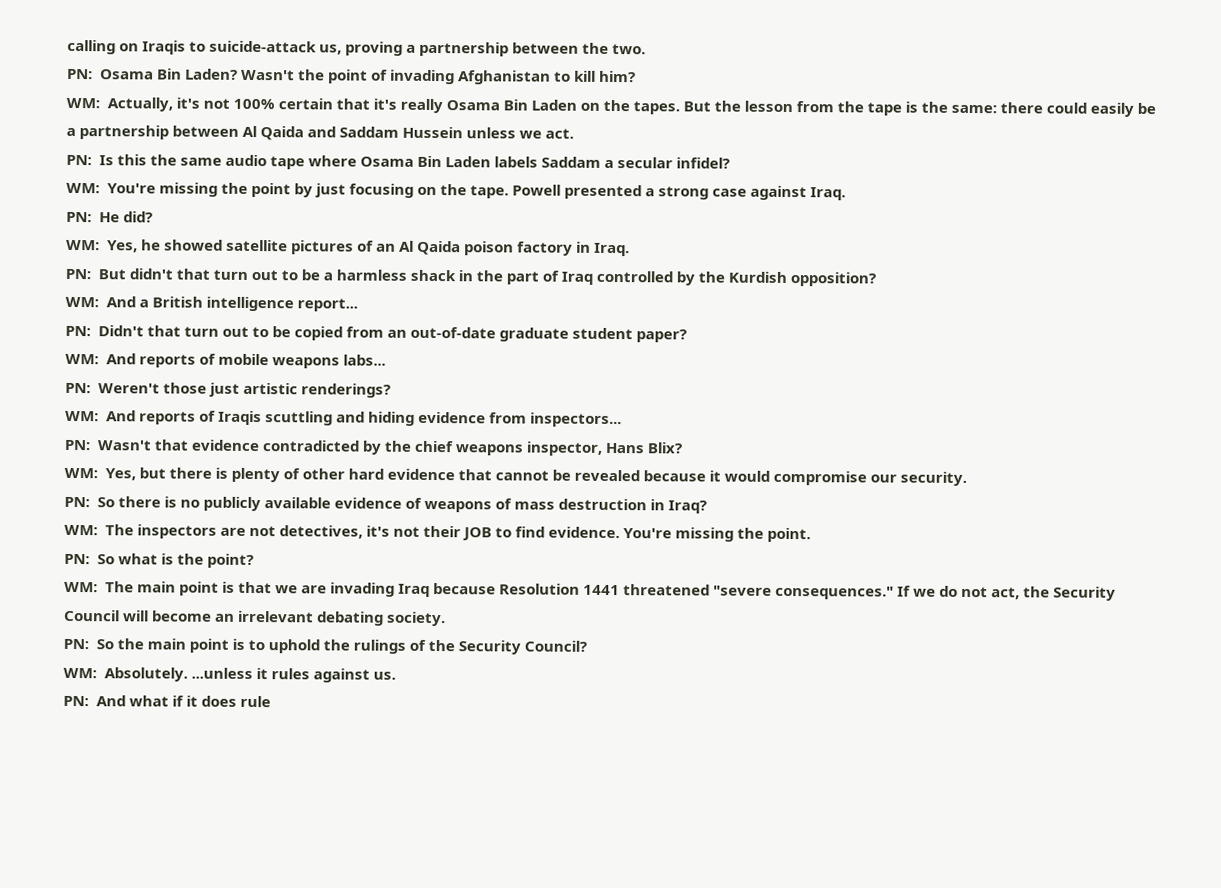calling on Iraqis to suicide-attack us, proving a partnership between the two.
PN:  Osama Bin Laden? Wasn't the point of invading Afghanistan to kill him?
WM:  Actually, it's not 100% certain that it's really Osama Bin Laden on the tapes. But the lesson from the tape is the same: there could easily be a partnership between Al Qaida and Saddam Hussein unless we act.
PN:  Is this the same audio tape where Osama Bin Laden labels Saddam a secular infidel?
WM:  You're missing the point by just focusing on the tape. Powell presented a strong case against Iraq.
PN:  He did?
WM:  Yes, he showed satellite pictures of an Al Qaida poison factory in Iraq.
PN:  But didn't that turn out to be a harmless shack in the part of Iraq controlled by the Kurdish opposition?
WM:  And a British intelligence report...
PN:  Didn't that turn out to be copied from an out-of-date graduate student paper?
WM:  And reports of mobile weapons labs...
PN:  Weren't those just artistic renderings?
WM:  And reports of Iraqis scuttling and hiding evidence from inspectors...
PN:  Wasn't that evidence contradicted by the chief weapons inspector, Hans Blix?
WM:  Yes, but there is plenty of other hard evidence that cannot be revealed because it would compromise our security.
PN:  So there is no publicly available evidence of weapons of mass destruction in Iraq?
WM:  The inspectors are not detectives, it's not their JOB to find evidence. You're missing the point.
PN:  So what is the point?
WM:  The main point is that we are invading Iraq because Resolution 1441 threatened "severe consequences." If we do not act, the Security Council will become an irrelevant debating society.
PN:  So the main point is to uphold the rulings of the Security Council?
WM:  Absolutely. ...unless it rules against us.
PN:  And what if it does rule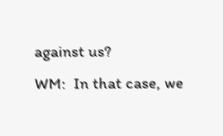against us?
WM:  In that case, we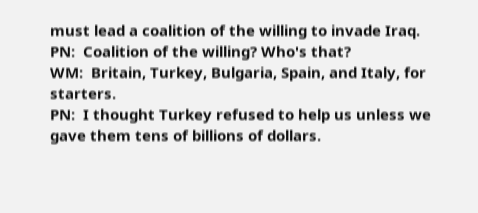must lead a coalition of the willing to invade Iraq.
PN:  Coalition of the willing? Who's that?
WM:  Britain, Turkey, Bulgaria, Spain, and Italy, for starters.
PN:  I thought Turkey refused to help us unless we gave them tens of billions of dollars.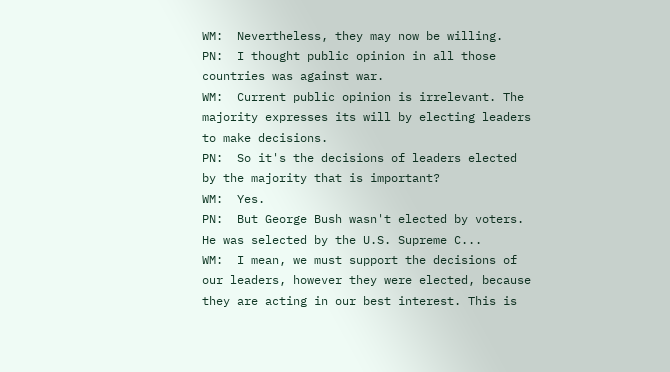WM:  Nevertheless, they may now be willing.
PN:  I thought public opinion in all those countries was against war.
WM:  Current public opinion is irrelevant. The majority expresses its will by electing leaders to make decisions.
PN:  So it's the decisions of leaders elected by the majority that is important?
WM:  Yes.
PN:  But George Bush wasn't elected by voters. He was selected by the U.S. Supreme C...
WM:  I mean, we must support the decisions of our leaders, however they were elected, because they are acting in our best interest. This is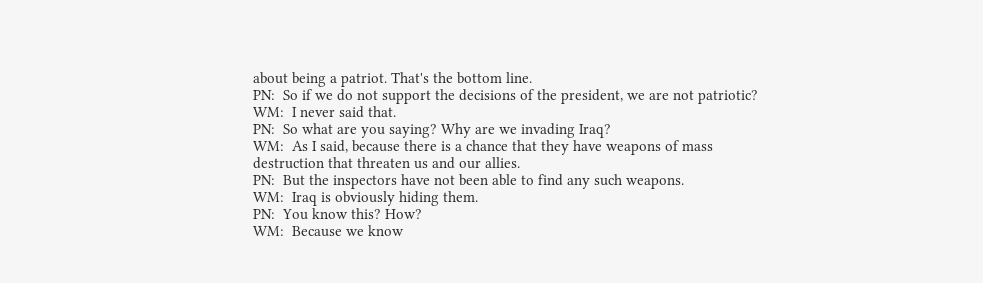about being a patriot. That's the bottom line.
PN:  So if we do not support the decisions of the president, we are not patriotic?
WM:  I never said that.
PN:  So what are you saying? Why are we invading Iraq?
WM:  As I said, because there is a chance that they have weapons of mass destruction that threaten us and our allies.
PN:  But the inspectors have not been able to find any such weapons.
WM:  Iraq is obviously hiding them.
PN:  You know this? How?
WM:  Because we know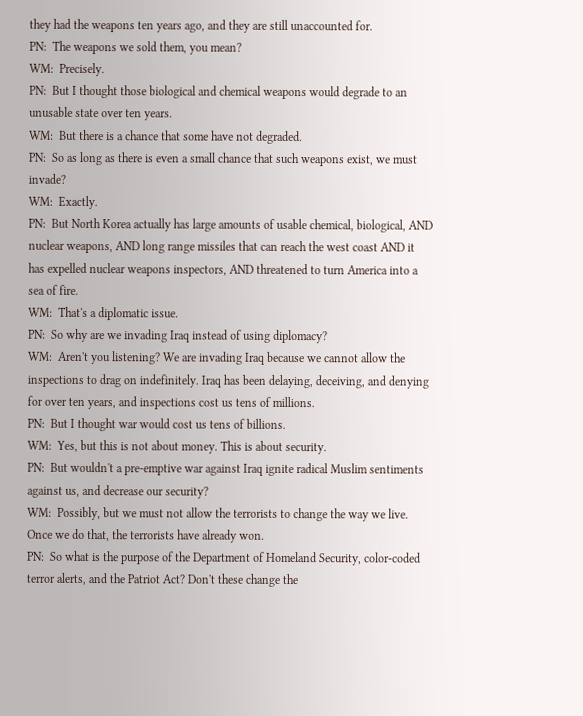they had the weapons ten years ago, and they are still unaccounted for.
PN:  The weapons we sold them, you mean?
WM:  Precisely.
PN:  But I thought those biological and chemical weapons would degrade to an unusable state over ten years.
WM:  But there is a chance that some have not degraded.
PN:  So as long as there is even a small chance that such weapons exist, we must invade?
WM:  Exactly.
PN:  But North Korea actually has large amounts of usable chemical, biological, AND nuclear weapons, AND long range missiles that can reach the west coast AND it has expelled nuclear weapons inspectors, AND threatened to turn America into a sea of fire.
WM:  That's a diplomatic issue.
PN:  So why are we invading Iraq instead of using diplomacy?
WM:  Aren't you listening? We are invading Iraq because we cannot allow the inspections to drag on indefinitely. Iraq has been delaying, deceiving, and denying for over ten years, and inspections cost us tens of millions.
PN:  But I thought war would cost us tens of billions.
WM:  Yes, but this is not about money. This is about security.
PN:  But wouldn't a pre-emptive war against Iraq ignite radical Muslim sentiments against us, and decrease our security?
WM:  Possibly, but we must not allow the terrorists to change the way we live. Once we do that, the terrorists have already won.
PN:  So what is the purpose of the Department of Homeland Security, color-coded terror alerts, and the Patriot Act? Don't these change the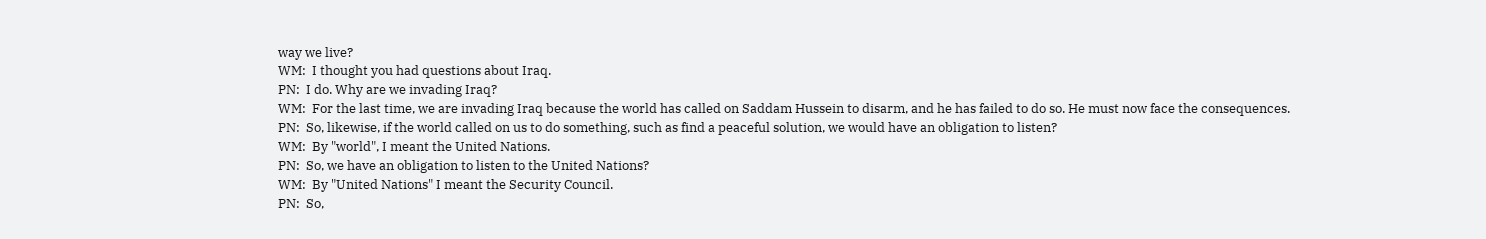way we live?
WM:  I thought you had questions about Iraq.
PN:  I do. Why are we invading Iraq?
WM:  For the last time, we are invading Iraq because the world has called on Saddam Hussein to disarm, and he has failed to do so. He must now face the consequences.
PN:  So, likewise, if the world called on us to do something, such as find a peaceful solution, we would have an obligation to listen?
WM:  By "world", I meant the United Nations.
PN:  So, we have an obligation to listen to the United Nations?
WM:  By "United Nations" I meant the Security Council.
PN:  So,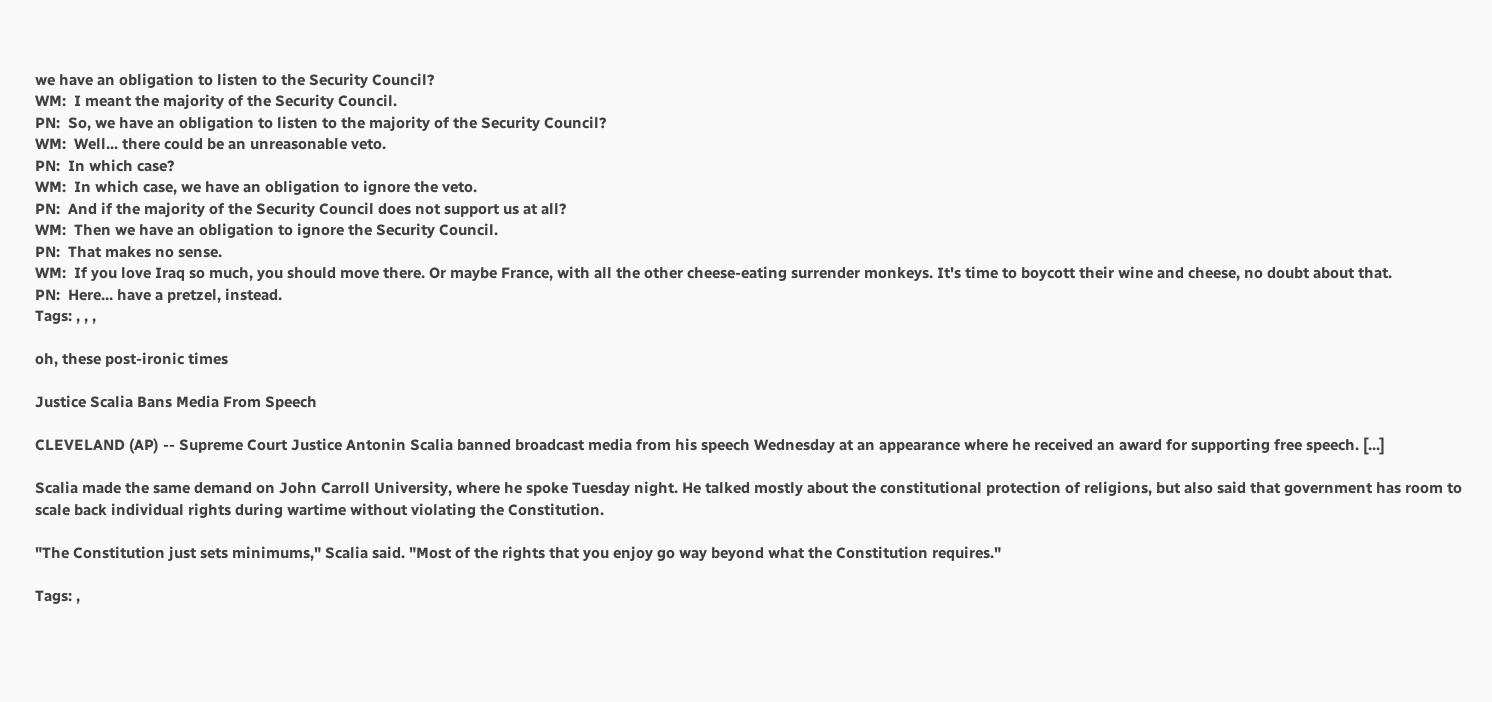we have an obligation to listen to the Security Council?
WM:  I meant the majority of the Security Council.
PN:  So, we have an obligation to listen to the majority of the Security Council?
WM:  Well... there could be an unreasonable veto.
PN:  In which case?
WM:  In which case, we have an obligation to ignore the veto.
PN:  And if the majority of the Security Council does not support us at all?
WM:  Then we have an obligation to ignore the Security Council.
PN:  That makes no sense.
WM:  If you love Iraq so much, you should move there. Or maybe France, with all the other cheese-eating surrender monkeys. It's time to boycott their wine and cheese, no doubt about that.
PN:  Here... have a pretzel, instead.
Tags: , , ,

oh, these post-ironic times

Justice Scalia Bans Media From Speech

CLEVELAND (AP) -- Supreme Court Justice Antonin Scalia banned broadcast media from his speech Wednesday at an appearance where he received an award for supporting free speech. [...]

Scalia made the same demand on John Carroll University, where he spoke Tuesday night. He talked mostly about the constitutional protection of religions, but also said that government has room to scale back individual rights during wartime without violating the Constitution.

"The Constitution just sets minimums," Scalia said. "Most of the rights that you enjoy go way beyond what the Constitution requires."

Tags: ,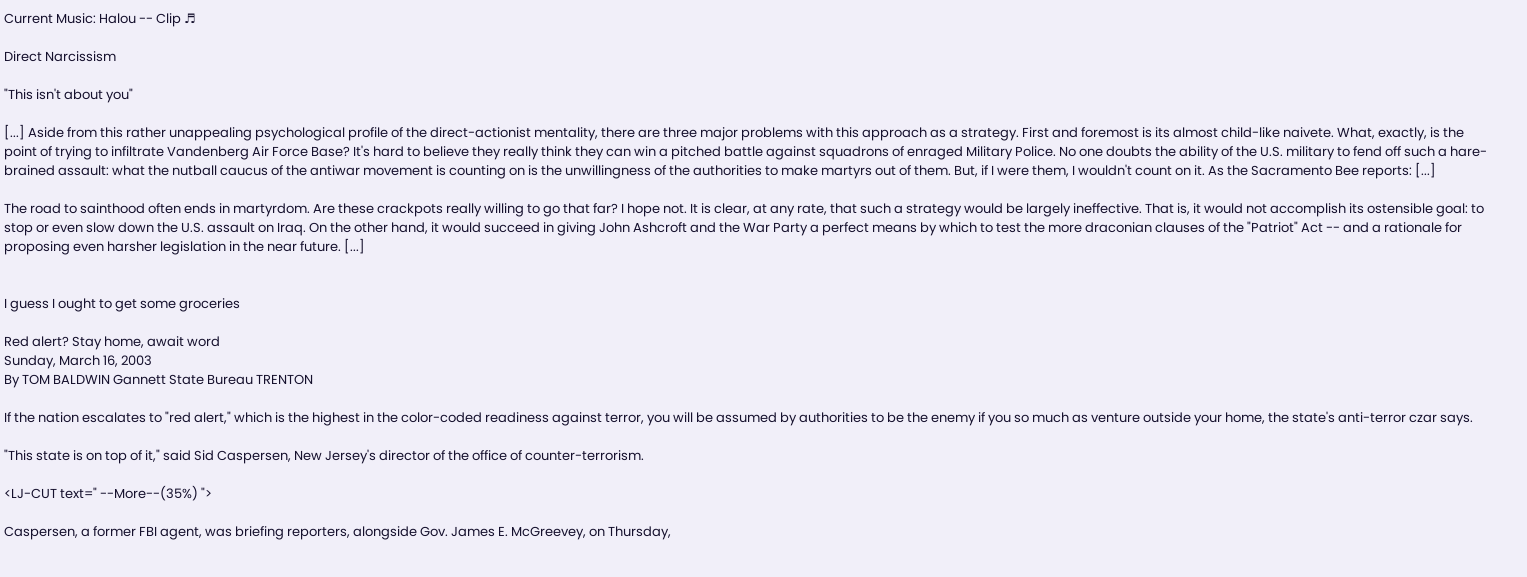Current Music: Halou -- Clip ♬

Direct Narcissism

"This isn't about you"

[...] Aside from this rather unappealing psychological profile of the direct-actionist mentality, there are three major problems with this approach as a strategy. First and foremost is its almost child-like naivete. What, exactly, is the point of trying to infiltrate Vandenberg Air Force Base? It's hard to believe they really think they can win a pitched battle against squadrons of enraged Military Police. No one doubts the ability of the U.S. military to fend off such a hare-brained assault: what the nutball caucus of the antiwar movement is counting on is the unwillingness of the authorities to make martyrs out of them. But, if I were them, I wouldn't count on it. As the Sacramento Bee reports: [...]

The road to sainthood often ends in martyrdom. Are these crackpots really willing to go that far? I hope not. It is clear, at any rate, that such a strategy would be largely ineffective. That is, it would not accomplish its ostensible goal: to stop or even slow down the U.S. assault on Iraq. On the other hand, it would succeed in giving John Ashcroft and the War Party a perfect means by which to test the more draconian clauses of the "Patriot" Act -- and a rationale for proposing even harsher legislation in the near future. [...]


I guess I ought to get some groceries

Red alert? Stay home, await word
Sunday, March 16, 2003
By TOM BALDWIN Gannett State Bureau TRENTON

If the nation escalates to "red alert," which is the highest in the color-coded readiness against terror, you will be assumed by authorities to be the enemy if you so much as venture outside your home, the state's anti-terror czar says.

"This state is on top of it," said Sid Caspersen, New Jersey's director of the office of counter-terrorism.

<LJ-CUT text=" --More--(35%) ">

Caspersen, a former FBI agent, was briefing reporters, alongside Gov. James E. McGreevey, on Thursday,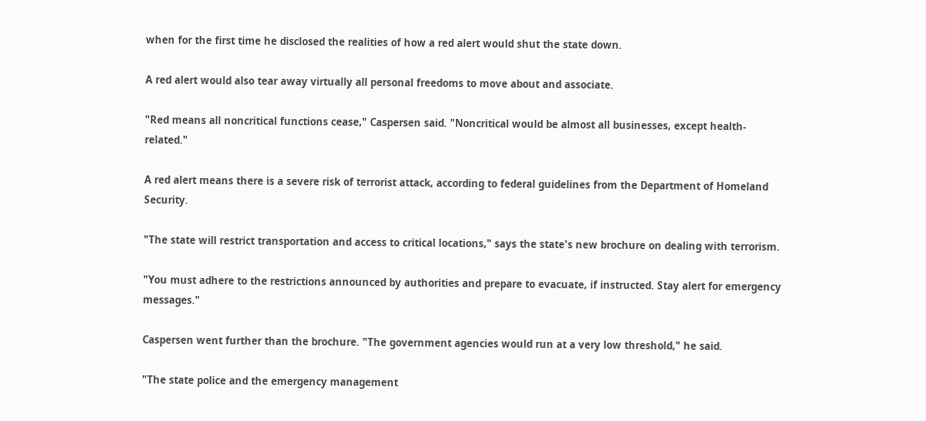when for the first time he disclosed the realities of how a red alert would shut the state down.

A red alert would also tear away virtually all personal freedoms to move about and associate.

"Red means all noncritical functions cease," Caspersen said. "Noncritical would be almost all businesses, except health-related."

A red alert means there is a severe risk of terrorist attack, according to federal guidelines from the Department of Homeland Security.

"The state will restrict transportation and access to critical locations," says the state's new brochure on dealing with terrorism.

"You must adhere to the restrictions announced by authorities and prepare to evacuate, if instructed. Stay alert for emergency messages."

Caspersen went further than the brochure. "The government agencies would run at a very low threshold," he said.

"The state police and the emergency management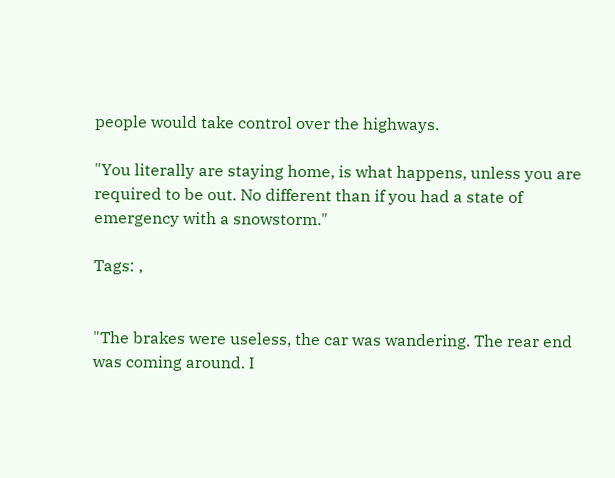people would take control over the highways.

"You literally are staying home, is what happens, unless you are required to be out. No different than if you had a state of emergency with a snowstorm."

Tags: ,


"The brakes were useless, the car was wandering. The rear end was coming around. I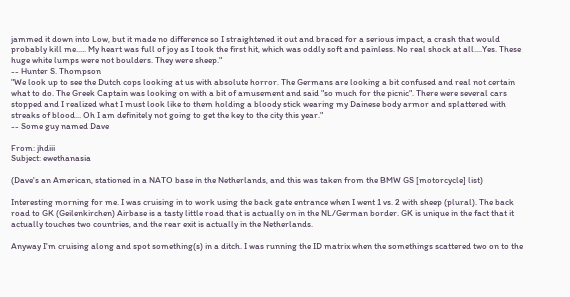jammed it down into Low, but it made no difference so I straightened it out and braced for a serious impact, a crash that would probably kill me..... My heart was full of joy as I took the first hit, which was oddly soft and painless. No real shock at all....Yes. These huge white lumps were not boulders. They were sheep."
-- Hunter S. Thompson
"We look up to see the Dutch cops looking at us with absolute horror. The Germans are looking a bit confused and real not certain what to do. The Greek Captain was looking on with a bit of amusement and said "so much for the picnic". There were several cars stopped and I realized what I must look like to them holding a bloody stick wearing my Dainese body armor and splattered with streaks of blood... Oh I am definitely not going to get the key to the city this year."
-- Some guy named Dave

From: jhdiii
Subject: ewethanasia

(Dave's an American, stationed in a NATO base in the Netherlands, and this was taken from the BMW GS [motorcycle] list)

Interesting morning for me. I was cruising in to work using the back gate entrance when I went 1 vs. 2 with sheep (plural). The back road to GK (Geilenkirchen) Airbase is a tasty little road that is actually on in the NL/German border. GK is unique in the fact that it actually touches two countries, and the rear exit is actually in the Netherlands.

Anyway I'm cruising along and spot something(s) in a ditch. I was running the ID matrix when the somethings scattered two on to the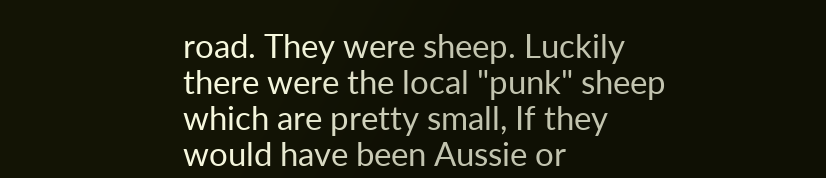road. They were sheep. Luckily there were the local "punk" sheep which are pretty small, If they would have been Aussie or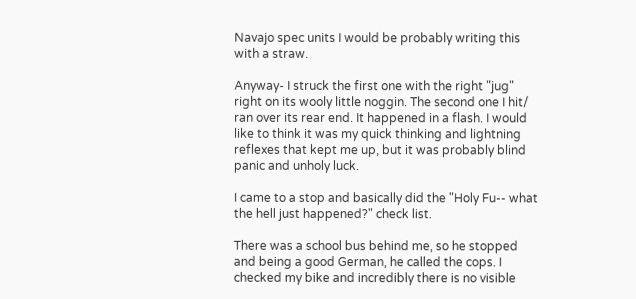Navajo spec units I would be probably writing this with a straw.

Anyway- I struck the first one with the right "jug" right on its wooly little noggin. The second one I hit/ ran over its rear end. It happened in a flash. I would like to think it was my quick thinking and lightning reflexes that kept me up, but it was probably blind panic and unholy luck.

I came to a stop and basically did the "Holy Fu-- what the hell just happened?" check list.

There was a school bus behind me, so he stopped and being a good German, he called the cops. I checked my bike and incredibly there is no visible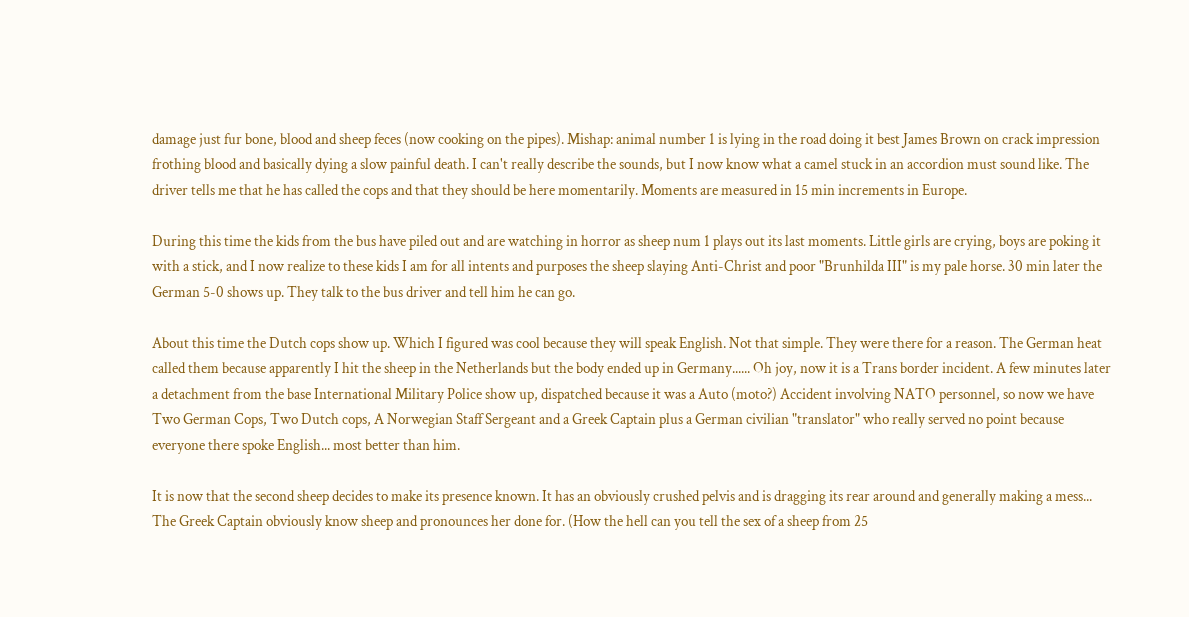damage just fur bone, blood and sheep feces (now cooking on the pipes). Mishap: animal number 1 is lying in the road doing it best James Brown on crack impression frothing blood and basically dying a slow painful death. I can't really describe the sounds, but I now know what a camel stuck in an accordion must sound like. The driver tells me that he has called the cops and that they should be here momentarily. Moments are measured in 15 min increments in Europe.

During this time the kids from the bus have piled out and are watching in horror as sheep num 1 plays out its last moments. Little girls are crying, boys are poking it with a stick, and I now realize to these kids I am for all intents and purposes the sheep slaying Anti-Christ and poor "Brunhilda III" is my pale horse. 30 min later the German 5-0 shows up. They talk to the bus driver and tell him he can go.

About this time the Dutch cops show up. Which I figured was cool because they will speak English. Not that simple. They were there for a reason. The German heat called them because apparently I hit the sheep in the Netherlands but the body ended up in Germany...... Oh joy, now it is a Trans border incident. A few minutes later a detachment from the base International Military Police show up, dispatched because it was a Auto (moto?) Accident involving NATO personnel, so now we have Two German Cops, Two Dutch cops, A Norwegian Staff Sergeant and a Greek Captain plus a German civilian "translator" who really served no point because everyone there spoke English... most better than him.

It is now that the second sheep decides to make its presence known. It has an obviously crushed pelvis and is dragging its rear around and generally making a mess... The Greek Captain obviously know sheep and pronounces her done for. (How the hell can you tell the sex of a sheep from 25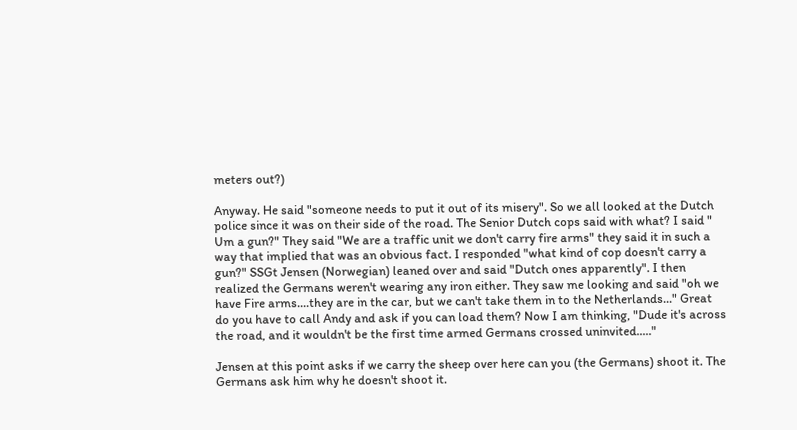meters out?)

Anyway. He said "someone needs to put it out of its misery". So we all looked at the Dutch police since it was on their side of the road. The Senior Dutch cops said with what? I said " Um a gun?" They said "We are a traffic unit we don't carry fire arms" they said it in such a way that implied that was an obvious fact. I responded "what kind of cop doesn't carry a gun?" SSGt Jensen (Norwegian) leaned over and said "Dutch ones apparently". I then realized the Germans weren't wearing any iron either. They saw me looking and said "oh we have Fire arms....they are in the car, but we can't take them in to the Netherlands..." Great do you have to call Andy and ask if you can load them? Now I am thinking, "Dude it's across the road, and it wouldn't be the first time armed Germans crossed uninvited....."

Jensen at this point asks if we carry the sheep over here can you (the Germans) shoot it. The Germans ask him why he doesn't shoot it.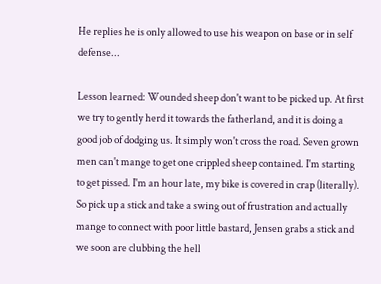He replies he is only allowed to use his weapon on base or in self defense...

Lesson learned: Wounded sheep don't want to be picked up. At first we try to gently herd it towards the fatherland, and it is doing a good job of dodging us. It simply won't cross the road. Seven grown men can't mange to get one crippled sheep contained. I'm starting to get pissed. I'm an hour late, my bike is covered in crap (literally). So pick up a stick and take a swing out of frustration and actually mange to connect with poor little bastard, Jensen grabs a stick and we soon are clubbing the hell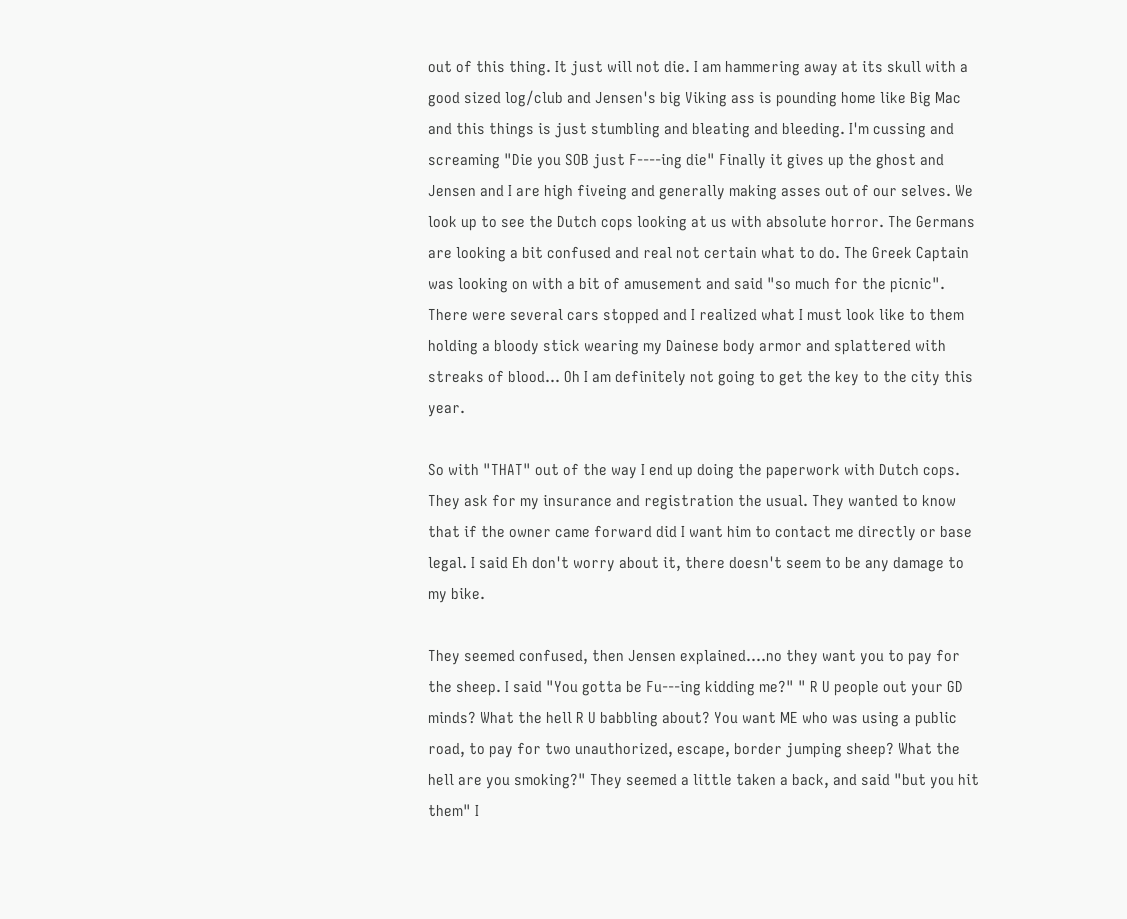out of this thing. It just will not die. I am hammering away at its skull with a good sized log/club and Jensen's big Viking ass is pounding home like Big Mac and this things is just stumbling and bleating and bleeding. I'm cussing and screaming "Die you SOB just F----ing die" Finally it gives up the ghost and Jensen and I are high fiveing and generally making asses out of our selves. We look up to see the Dutch cops looking at us with absolute horror. The Germans are looking a bit confused and real not certain what to do. The Greek Captain was looking on with a bit of amusement and said "so much for the picnic". There were several cars stopped and I realized what I must look like to them holding a bloody stick wearing my Dainese body armor and splattered with streaks of blood... Oh I am definitely not going to get the key to the city this year.

So with "THAT" out of the way I end up doing the paperwork with Dutch cops. They ask for my insurance and registration the usual. They wanted to know that if the owner came forward did I want him to contact me directly or base legal. I said Eh don't worry about it, there doesn't seem to be any damage to my bike.

They seemed confused, then Jensen explained....no they want you to pay for the sheep. I said "You gotta be Fu---ing kidding me?" " R U people out your GD minds? What the hell R U babbling about? You want ME who was using a public road, to pay for two unauthorized, escape, border jumping sheep? What the hell are you smoking?" They seemed a little taken a back, and said "but you hit them" I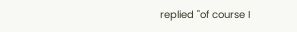replied "of course I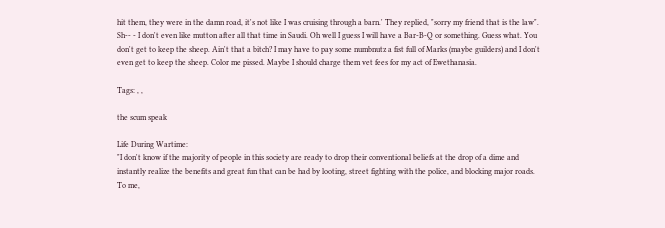hit them, they were in the damn road, it's not like I was cruising through a barn.' They replied, "sorry my friend that is the law". Sh-- - I don't even like mutton after all that time in Saudi. Oh well I guess I will have a Bar-B-Q or something. Guess what. You don't get to keep the sheep. Ain't that a bitch? I may have to pay some numbnutz a fist full of Marks (maybe guilders) and I don't even get to keep the sheep. Color me pissed. Maybe I should charge them vet fees for my act of Ewethanasia.

Tags: , ,

the scum speak

Life During Wartime:
"I don't know if the majority of people in this society are ready to drop their conventional beliefs at the drop of a dime and instantly realize the benefits and great fun that can be had by looting, street fighting with the police, and blocking major roads. To me,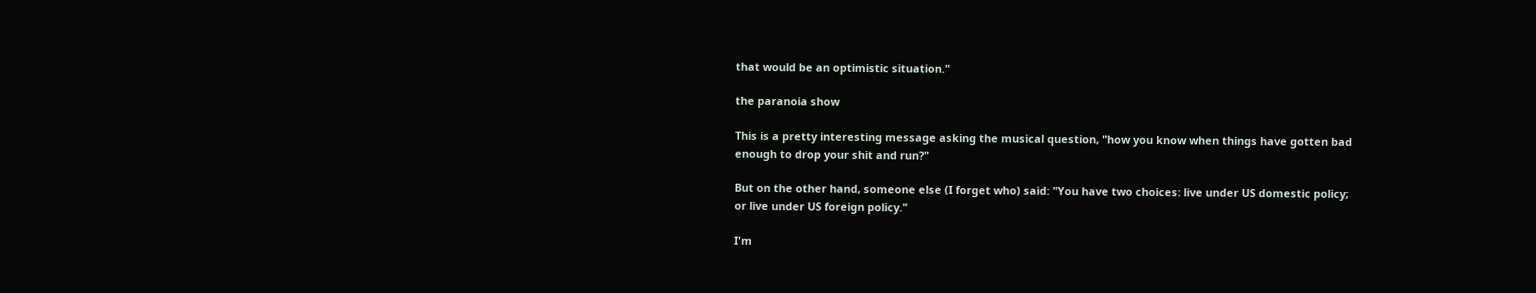that would be an optimistic situation."

the paranoia show

This is a pretty interesting message asking the musical question, "how you know when things have gotten bad enough to drop your shit and run?"

But on the other hand, someone else (I forget who) said: "You have two choices: live under US domestic policy; or live under US foreign policy."

I'm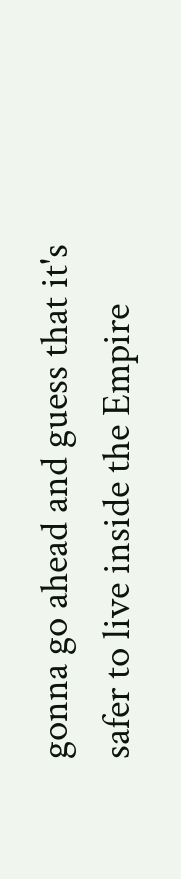gonna go ahead and guess that it's safer to live inside the Empire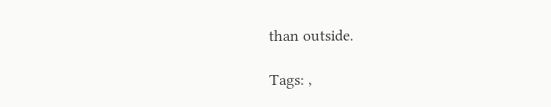than outside.

Tags: ,